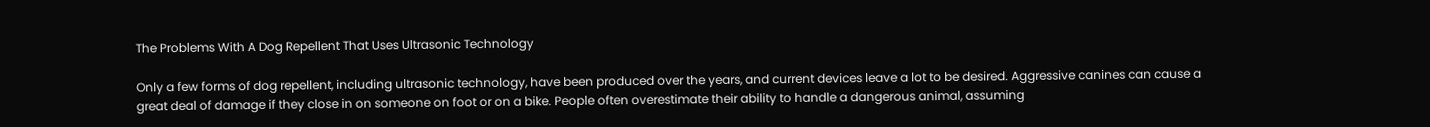The Problems With A Dog Repellent That Uses Ultrasonic Technology

Only a few forms of dog repellent, including ultrasonic technology, have been produced over the years, and current devices leave a lot to be desired. Aggressive canines can cause a great deal of damage if they close in on someone on foot or on a bike. People often overestimate their ability to handle a dangerous animal, assuming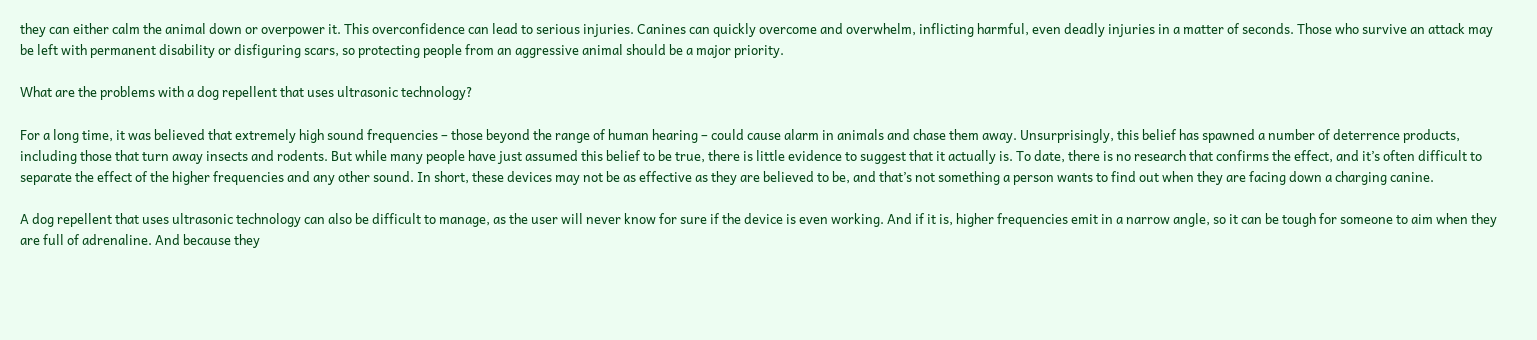they can either calm the animal down or overpower it. This overconfidence can lead to serious injuries. Canines can quickly overcome and overwhelm, inflicting harmful, even deadly injuries in a matter of seconds. Those who survive an attack may be left with permanent disability or disfiguring scars, so protecting people from an aggressive animal should be a major priority.

What are the problems with a dog repellent that uses ultrasonic technology?

For a long time, it was believed that extremely high sound frequencies – those beyond the range of human hearing – could cause alarm in animals and chase them away. Unsurprisingly, this belief has spawned a number of deterrence products, including those that turn away insects and rodents. But while many people have just assumed this belief to be true, there is little evidence to suggest that it actually is. To date, there is no research that confirms the effect, and it’s often difficult to separate the effect of the higher frequencies and any other sound. In short, these devices may not be as effective as they are believed to be, and that’s not something a person wants to find out when they are facing down a charging canine.

A dog repellent that uses ultrasonic technology can also be difficult to manage, as the user will never know for sure if the device is even working. And if it is, higher frequencies emit in a narrow angle, so it can be tough for someone to aim when they are full of adrenaline. And because they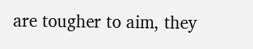are tougher to aim, they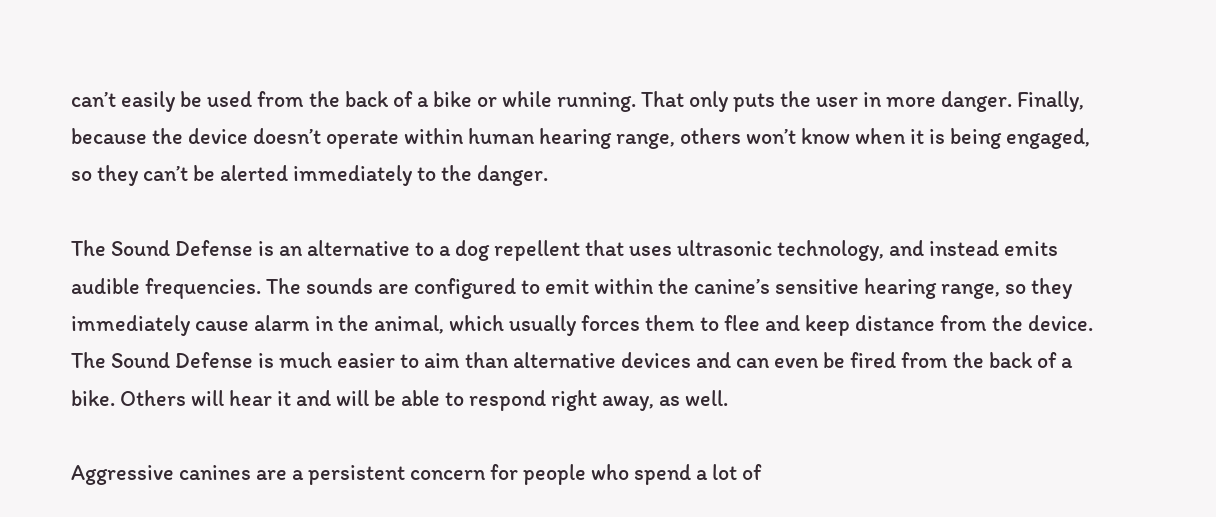can’t easily be used from the back of a bike or while running. That only puts the user in more danger. Finally, because the device doesn’t operate within human hearing range, others won’t know when it is being engaged, so they can’t be alerted immediately to the danger.

The Sound Defense is an alternative to a dog repellent that uses ultrasonic technology, and instead emits audible frequencies. The sounds are configured to emit within the canine’s sensitive hearing range, so they immediately cause alarm in the animal, which usually forces them to flee and keep distance from the device. The Sound Defense is much easier to aim than alternative devices and can even be fired from the back of a bike. Others will hear it and will be able to respond right away, as well.

Aggressive canines are a persistent concern for people who spend a lot of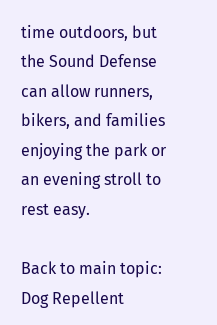time outdoors, but the Sound Defense can allow runners, bikers, and families enjoying the park or an evening stroll to rest easy.

Back to main topic: Dog Repellent